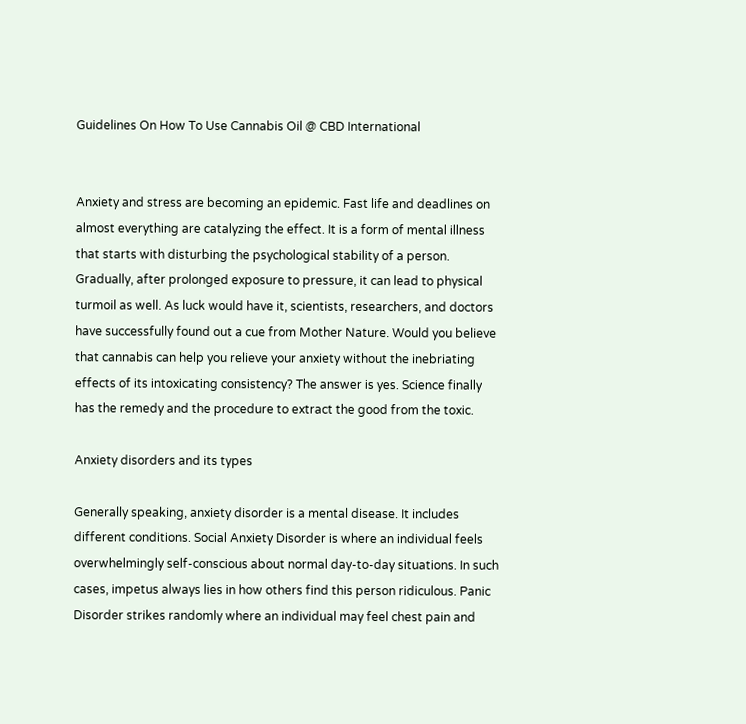Guidelines On How To Use Cannabis Oil @ CBD International


Anxiety and stress are becoming an epidemic. Fast life and deadlines on almost everything are catalyzing the effect. It is a form of mental illness that starts with disturbing the psychological stability of a person. Gradually, after prolonged exposure to pressure, it can lead to physical turmoil as well. As luck would have it, scientists, researchers, and doctors have successfully found out a cue from Mother Nature. Would you believe that cannabis can help you relieve your anxiety without the inebriating effects of its intoxicating consistency? The answer is yes. Science finally has the remedy and the procedure to extract the good from the toxic.

Anxiety disorders and its types

Generally speaking, anxiety disorder is a mental disease. It includes different conditions. Social Anxiety Disorder is where an individual feels overwhelmingly self-conscious about normal day-to-day situations. In such cases, impetus always lies in how others find this person ridiculous. Panic Disorder strikes randomly where an individual may feel chest pain and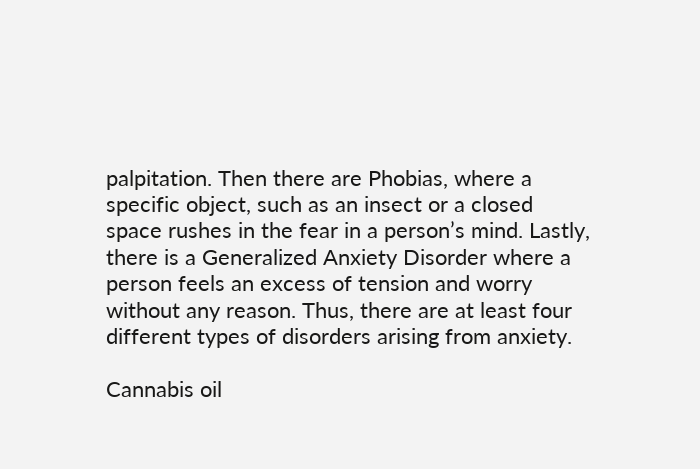palpitation. Then there are Phobias, where a specific object, such as an insect or a closed space rushes in the fear in a person’s mind. Lastly, there is a Generalized Anxiety Disorder where a person feels an excess of tension and worry without any reason. Thus, there are at least four different types of disorders arising from anxiety.

Cannabis oil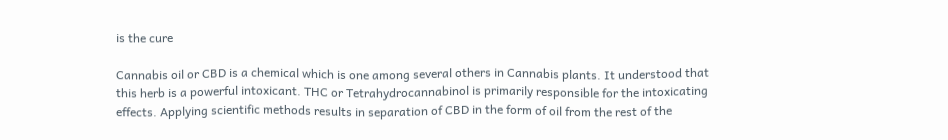is the cure

Cannabis oil or CBD is a chemical which is one among several others in Cannabis plants. It understood that this herb is a powerful intoxicant. THC or Tetrahydrocannabinol is primarily responsible for the intoxicating effects. Applying scientific methods results in separation of CBD in the form of oil from the rest of the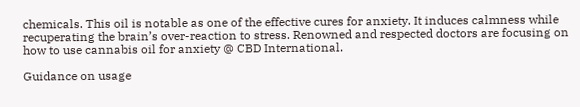chemicals. This oil is notable as one of the effective cures for anxiety. It induces calmness while recuperating the brain’s over-reaction to stress. Renowned and respected doctors are focusing on how to use cannabis oil for anxiety @ CBD International.

Guidance on usage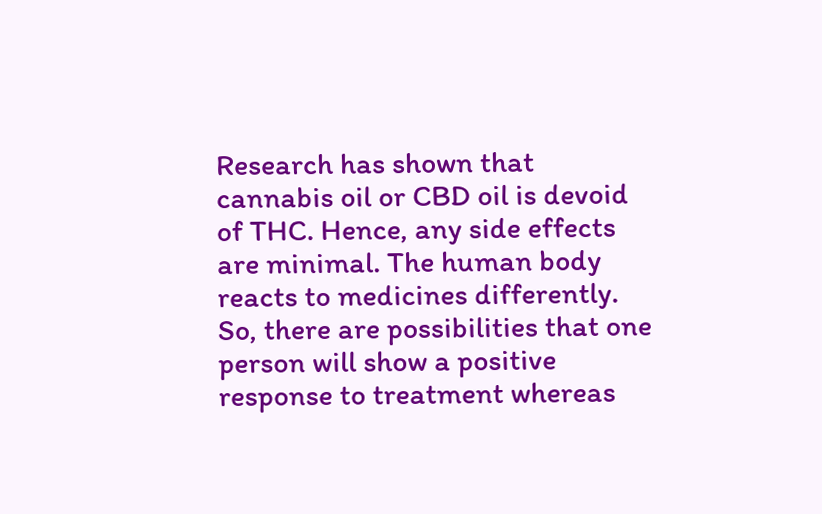Research has shown that cannabis oil or CBD oil is devoid of THC. Hence, any side effects are minimal. The human body reacts to medicines differently. So, there are possibilities that one person will show a positive response to treatment whereas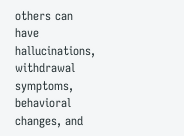others can have hallucinations, withdrawal symptoms, behavioral changes, and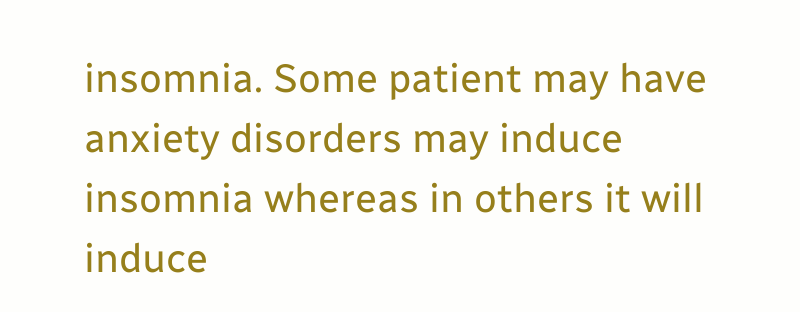insomnia. Some patient may have anxiety disorders may induce insomnia whereas in others it will induce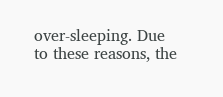over-sleeping. Due to these reasons, the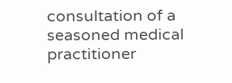consultation of a seasoned medical practitioner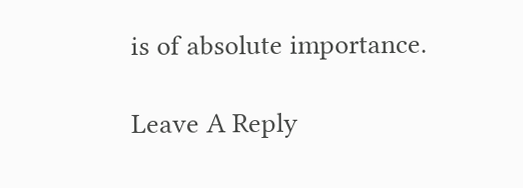is of absolute importance.

Leave A Reply